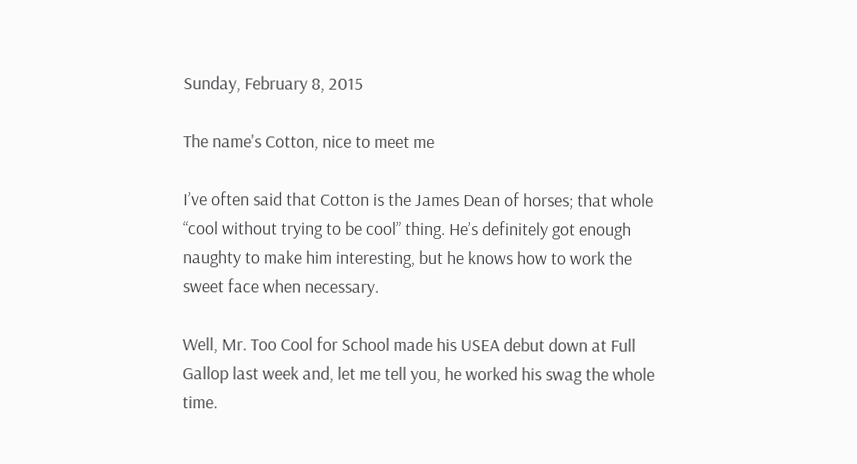Sunday, February 8, 2015

The name's Cotton, nice to meet me

I’ve often said that Cotton is the James Dean of horses; that whole “cool without trying to be cool” thing. He’s definitely got enough naughty to make him interesting, but he knows how to work the sweet face when necessary.

Well, Mr. Too Cool for School made his USEA debut down at Full Gallop last week and, let me tell you, he worked his swag the whole time.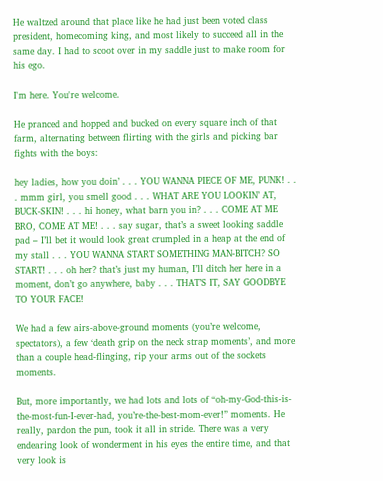He waltzed around that place like he had just been voted class president, homecoming king, and most likely to succeed all in the same day. I had to scoot over in my saddle just to make room for his ego.

I'm here. You're welcome.

He pranced and hopped and bucked on every square inch of that farm, alternating between flirting with the girls and picking bar fights with the boys:

hey ladies, how you doin’ . . . YOU WANNA PIECE OF ME, PUNK! . . . mmm girl, you smell good . . . WHAT ARE YOU LOOKIN’ AT, BUCK-SKIN! . . . hi honey, what barn you in? . . . COME AT ME BRO, COME AT ME! . . . say sugar, that’s a sweet looking saddle pad – I’ll bet it would look great crumpled in a heap at the end of my stall . . . YOU WANNA START SOMETHING MAN-BITCH? SO START! . . . oh her? that’s just my human, I’ll ditch her here in a moment, don’t go anywhere, baby . . . THAT’S IT, SAY GOODBYE TO YOUR FACE!

We had a few airs-above-ground moments (you’re welcome, spectators), a few ‘death grip on the neck strap moments’, and more than a couple head-flinging, rip your arms out of the sockets moments.

But, more importantly, we had lots and lots of “oh-my-God-this-is-the-most-fun-I-ever-had, you’re-the-best-mom-ever!” moments. He really, pardon the pun, took it all in stride. There was a very endearing look of wonderment in his eyes the entire time, and that very look is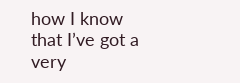how I know that I’ve got a very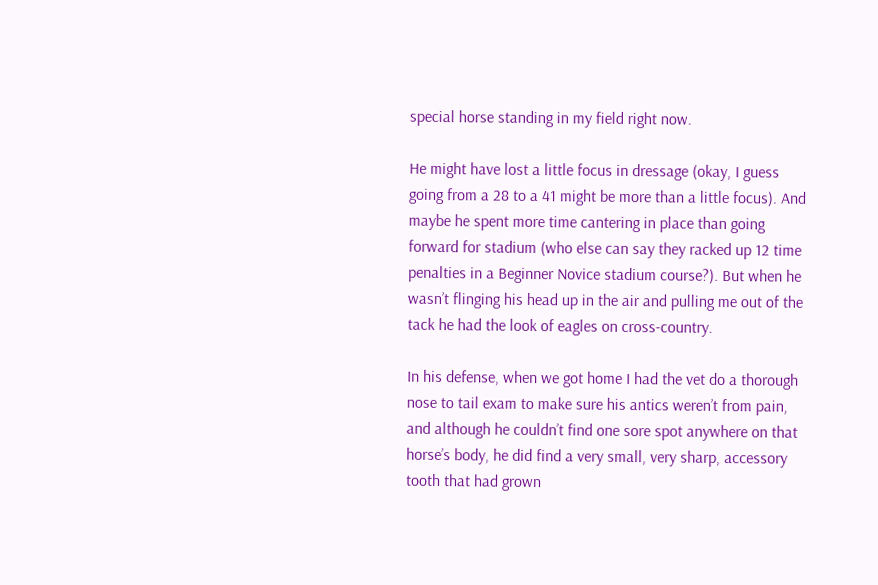special horse standing in my field right now.

He might have lost a little focus in dressage (okay, I guess going from a 28 to a 41 might be more than a little focus). And maybe he spent more time cantering in place than going forward for stadium (who else can say they racked up 12 time penalties in a Beginner Novice stadium course?). But when he wasn’t flinging his head up in the air and pulling me out of the tack he had the look of eagles on cross-country.

In his defense, when we got home I had the vet do a thorough nose to tail exam to make sure his antics weren’t from pain, and although he couldn’t find one sore spot anywhere on that horse’s body, he did find a very small, very sharp, accessory tooth that had grown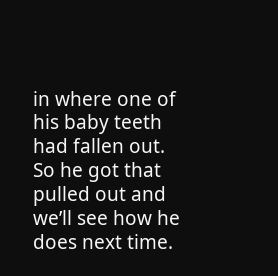in where one of his baby teeth had fallen out. So he got that pulled out and we’ll see how he does next time.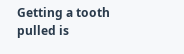Getting a tooth pulled is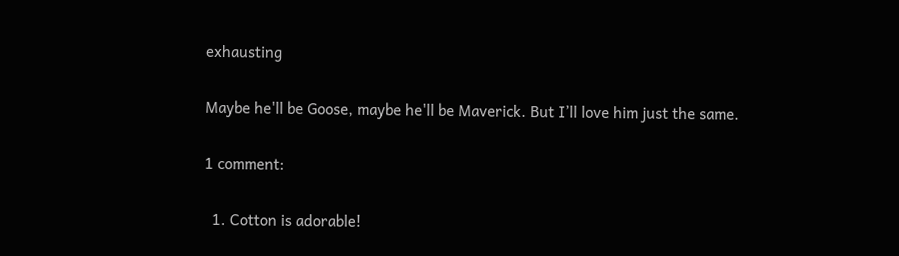exhausting

Maybe he'll be Goose, maybe he'll be Maverick. But I’ll love him just the same.

1 comment:

  1. Cotton is adorable!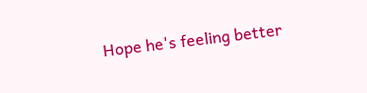Hope he's feeling better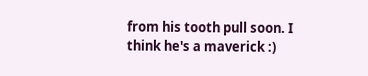from his tooth pull soon. I think he's a maverick :)